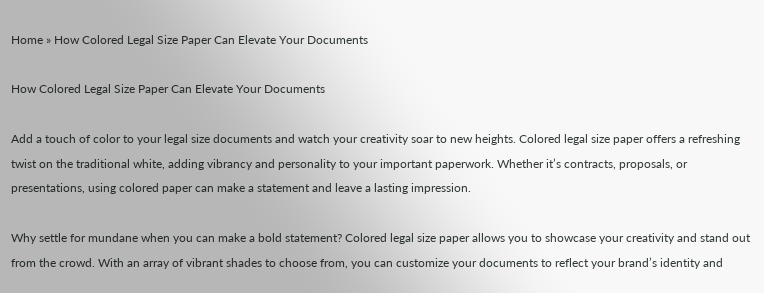Home » How Colored Legal Size Paper Can Elevate Your Documents

How Colored Legal Size Paper Can Elevate Your Documents

Add a touch of color to your legal size documents and watch your creativity soar to new heights. Colored legal size paper offers a refreshing twist on the traditional white, adding vibrancy and personality to your important paperwork. Whether it’s contracts, proposals, or presentations, using colored paper can make a statement and leave a lasting impression.

Why settle for mundane when you can make a bold statement? Colored legal size paper allows you to showcase your creativity and stand out from the crowd. With an array of vibrant shades to choose from, you can customize your documents to reflect your brand’s identity and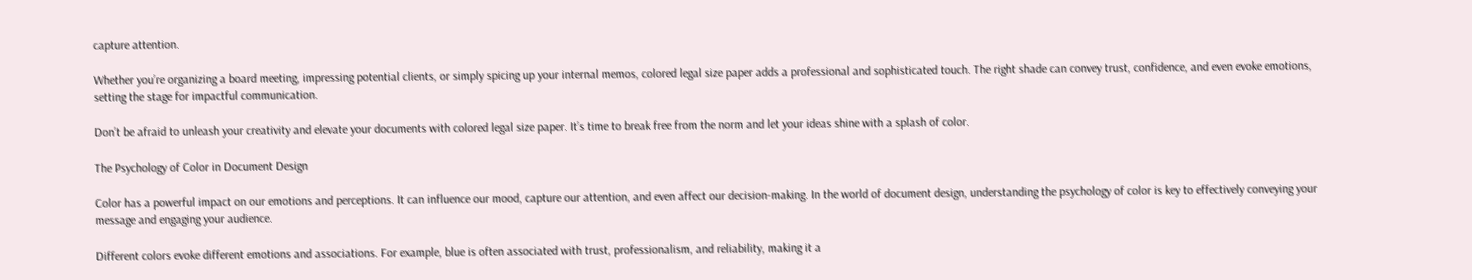capture attention.

Whether you’re organizing a board meeting, impressing potential clients, or simply spicing up your internal memos, colored legal size paper adds a professional and sophisticated touch. The right shade can convey trust, confidence, and even evoke emotions, setting the stage for impactful communication.

Don’t be afraid to unleash your creativity and elevate your documents with colored legal size paper. It’s time to break free from the norm and let your ideas shine with a splash of color.

The Psychology of Color in Document Design

Color has a powerful impact on our emotions and perceptions. It can influence our mood, capture our attention, and even affect our decision-making. In the world of document design, understanding the psychology of color is key to effectively conveying your message and engaging your audience.

Different colors evoke different emotions and associations. For example, blue is often associated with trust, professionalism, and reliability, making it a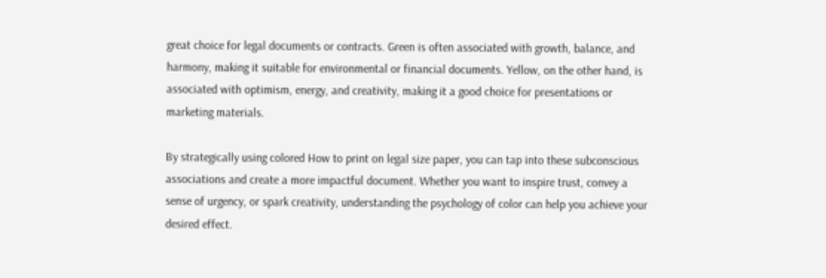great choice for legal documents or contracts. Green is often associated with growth, balance, and harmony, making it suitable for environmental or financial documents. Yellow, on the other hand, is associated with optimism, energy, and creativity, making it a good choice for presentations or marketing materials.

By strategically using colored How to print on legal size paper, you can tap into these subconscious associations and create a more impactful document. Whether you want to inspire trust, convey a sense of urgency, or spark creativity, understanding the psychology of color can help you achieve your desired effect.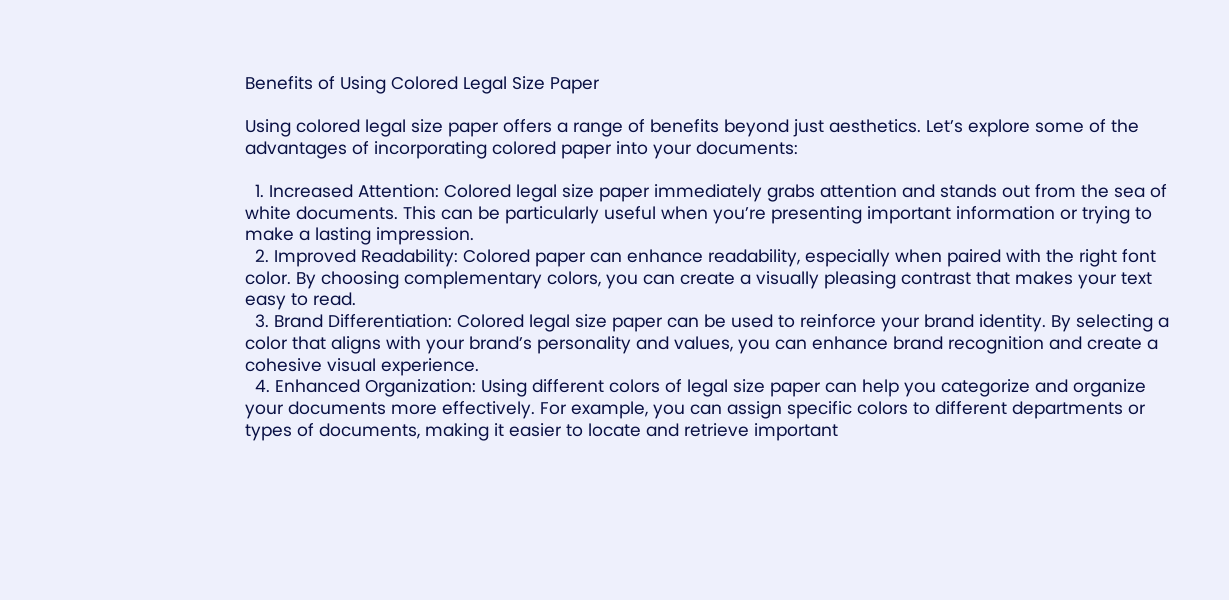Benefits of Using Colored Legal Size Paper

Using colored legal size paper offers a range of benefits beyond just aesthetics. Let’s explore some of the advantages of incorporating colored paper into your documents:

  1. Increased Attention: Colored legal size paper immediately grabs attention and stands out from the sea of white documents. This can be particularly useful when you’re presenting important information or trying to make a lasting impression.
  2. Improved Readability: Colored paper can enhance readability, especially when paired with the right font color. By choosing complementary colors, you can create a visually pleasing contrast that makes your text easy to read.
  3. Brand Differentiation: Colored legal size paper can be used to reinforce your brand identity. By selecting a color that aligns with your brand’s personality and values, you can enhance brand recognition and create a cohesive visual experience.
  4. Enhanced Organization: Using different colors of legal size paper can help you categorize and organize your documents more effectively. For example, you can assign specific colors to different departments or types of documents, making it easier to locate and retrieve important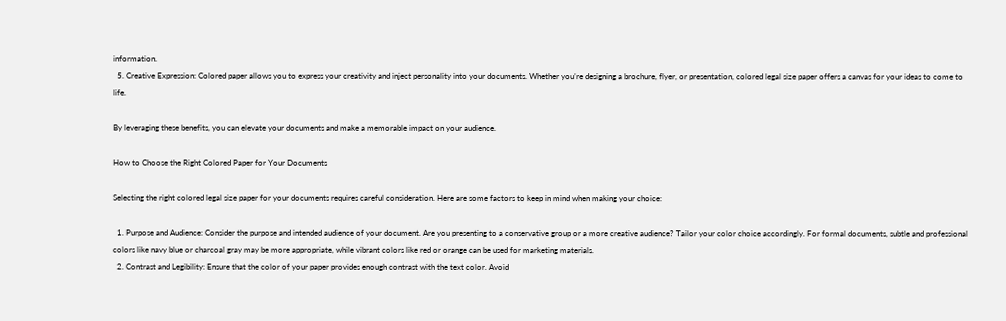information.
  5. Creative Expression: Colored paper allows you to express your creativity and inject personality into your documents. Whether you’re designing a brochure, flyer, or presentation, colored legal size paper offers a canvas for your ideas to come to life.

By leveraging these benefits, you can elevate your documents and make a memorable impact on your audience.

How to Choose the Right Colored Paper for Your Documents

Selecting the right colored legal size paper for your documents requires careful consideration. Here are some factors to keep in mind when making your choice:

  1. Purpose and Audience: Consider the purpose and intended audience of your document. Are you presenting to a conservative group or a more creative audience? Tailor your color choice accordingly. For formal documents, subtle and professional colors like navy blue or charcoal gray may be more appropriate, while vibrant colors like red or orange can be used for marketing materials.
  2. Contrast and Legibility: Ensure that the color of your paper provides enough contrast with the text color. Avoid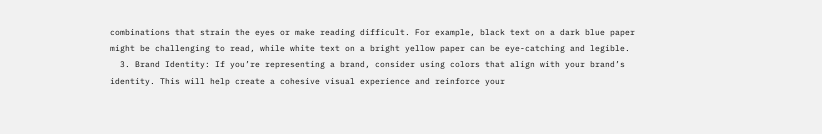combinations that strain the eyes or make reading difficult. For example, black text on a dark blue paper might be challenging to read, while white text on a bright yellow paper can be eye-catching and legible.
  3. Brand Identity: If you’re representing a brand, consider using colors that align with your brand’s identity. This will help create a cohesive visual experience and reinforce your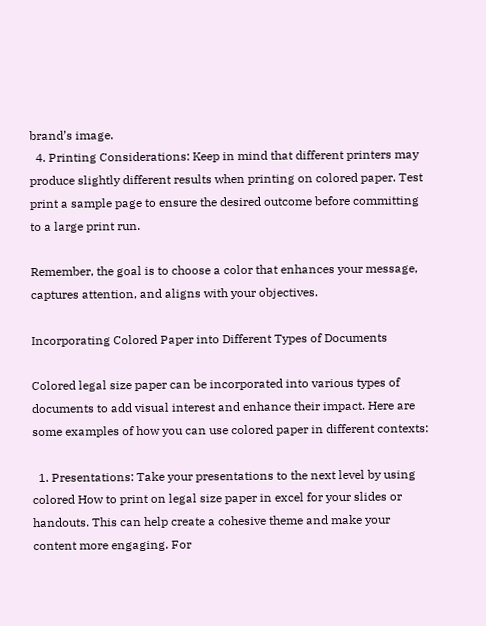brand’s image.
  4. Printing Considerations: Keep in mind that different printers may produce slightly different results when printing on colored paper. Test print a sample page to ensure the desired outcome before committing to a large print run.

Remember, the goal is to choose a color that enhances your message, captures attention, and aligns with your objectives.

Incorporating Colored Paper into Different Types of Documents

Colored legal size paper can be incorporated into various types of documents to add visual interest and enhance their impact. Here are some examples of how you can use colored paper in different contexts:

  1. Presentations: Take your presentations to the next level by using colored How to print on legal size paper in excel for your slides or handouts. This can help create a cohesive theme and make your content more engaging. For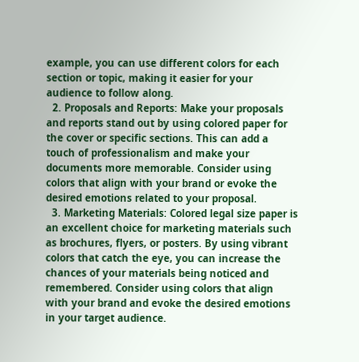example, you can use different colors for each section or topic, making it easier for your audience to follow along.
  2. Proposals and Reports: Make your proposals and reports stand out by using colored paper for the cover or specific sections. This can add a touch of professionalism and make your documents more memorable. Consider using colors that align with your brand or evoke the desired emotions related to your proposal.
  3. Marketing Materials: Colored legal size paper is an excellent choice for marketing materials such as brochures, flyers, or posters. By using vibrant colors that catch the eye, you can increase the chances of your materials being noticed and remembered. Consider using colors that align with your brand and evoke the desired emotions in your target audience.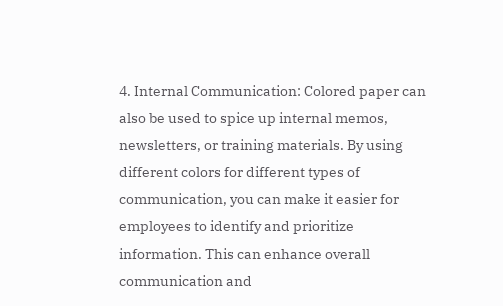4. Internal Communication: Colored paper can also be used to spice up internal memos, newsletters, or training materials. By using different colors for different types of communication, you can make it easier for employees to identify and prioritize information. This can enhance overall communication and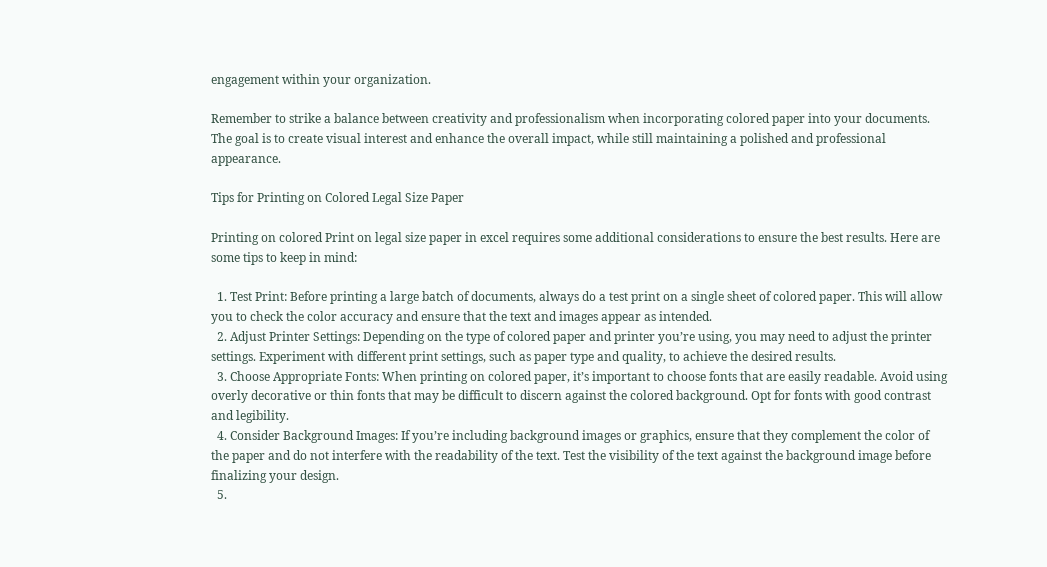engagement within your organization.

Remember to strike a balance between creativity and professionalism when incorporating colored paper into your documents. The goal is to create visual interest and enhance the overall impact, while still maintaining a polished and professional appearance.

Tips for Printing on Colored Legal Size Paper

Printing on colored Print on legal size paper in excel requires some additional considerations to ensure the best results. Here are some tips to keep in mind:

  1. Test Print: Before printing a large batch of documents, always do a test print on a single sheet of colored paper. This will allow you to check the color accuracy and ensure that the text and images appear as intended.
  2. Adjust Printer Settings: Depending on the type of colored paper and printer you’re using, you may need to adjust the printer settings. Experiment with different print settings, such as paper type and quality, to achieve the desired results.
  3. Choose Appropriate Fonts: When printing on colored paper, it’s important to choose fonts that are easily readable. Avoid using overly decorative or thin fonts that may be difficult to discern against the colored background. Opt for fonts with good contrast and legibility.
  4. Consider Background Images: If you’re including background images or graphics, ensure that they complement the color of the paper and do not interfere with the readability of the text. Test the visibility of the text against the background image before finalizing your design.
  5.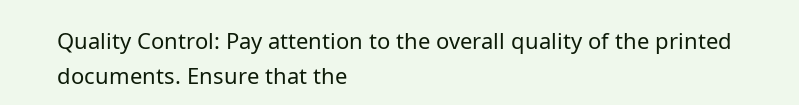Quality Control: Pay attention to the overall quality of the printed documents. Ensure that the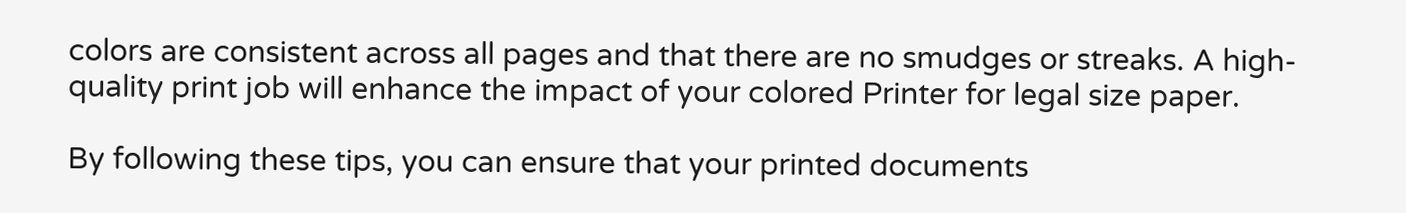colors are consistent across all pages and that there are no smudges or streaks. A high-quality print job will enhance the impact of your colored Printer for legal size paper.

By following these tips, you can ensure that your printed documents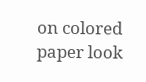on colored paper look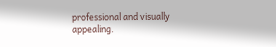professional and visually appealing.